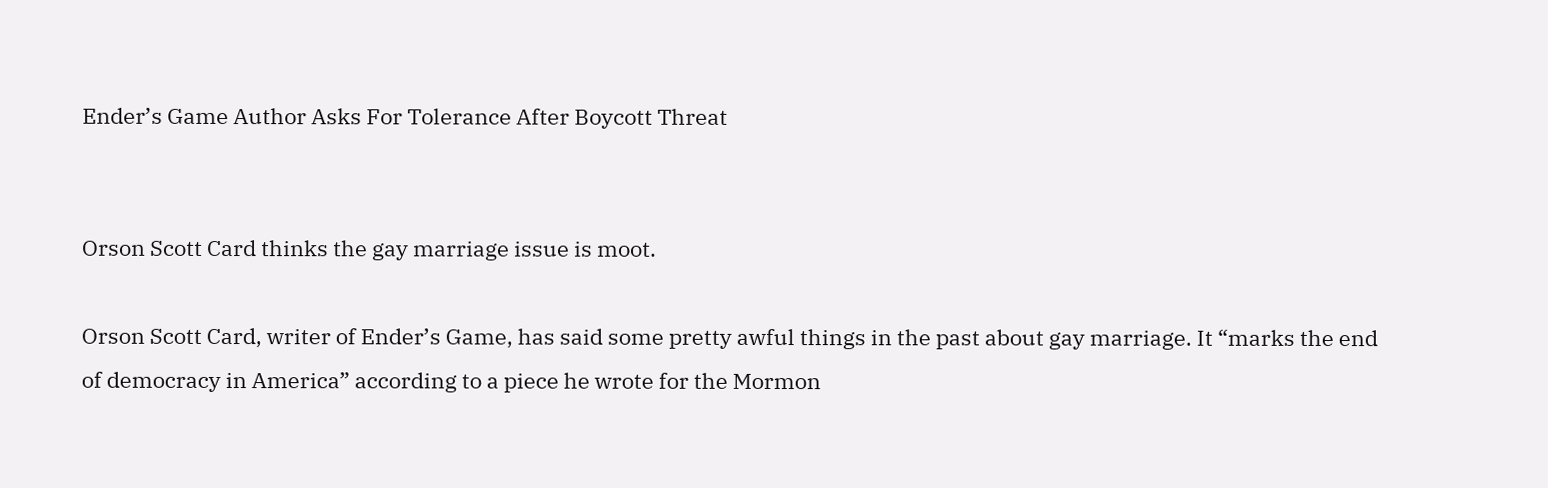Ender’s Game Author Asks For Tolerance After Boycott Threat


Orson Scott Card thinks the gay marriage issue is moot.

Orson Scott Card, writer of Ender’s Game, has said some pretty awful things in the past about gay marriage. It “marks the end of democracy in America” according to a piece he wrote for the Mormon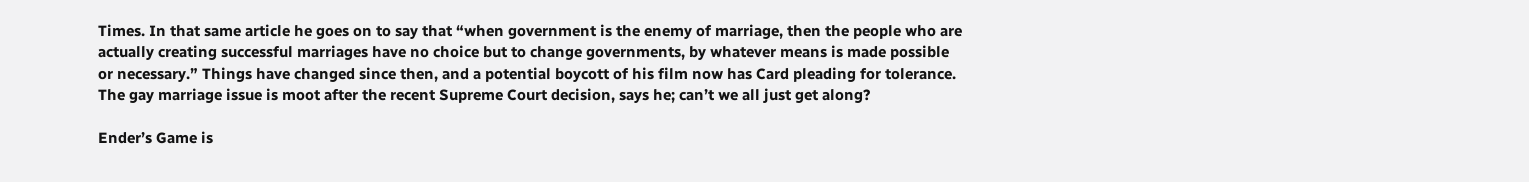Times. In that same article he goes on to say that “when government is the enemy of marriage, then the people who are actually creating successful marriages have no choice but to change governments, by whatever means is made possible or necessary.” Things have changed since then, and a potential boycott of his film now has Card pleading for tolerance. The gay marriage issue is moot after the recent Supreme Court decision, says he; can’t we all just get along?

Ender’s Game is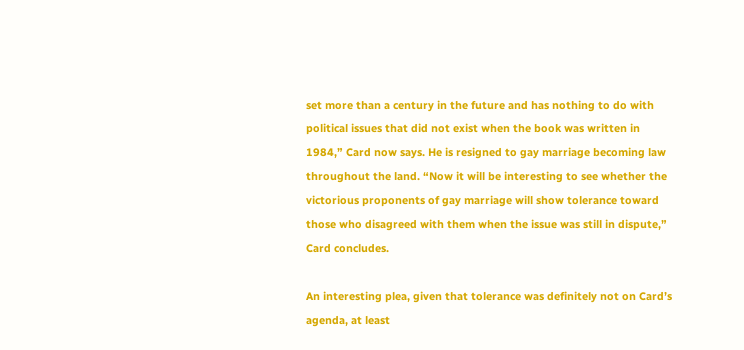set more than a century in the future and has nothing to do with political issues that did not exist when the book was written in 1984,” Card now says. He is resigned to gay marriage becoming law throughout the land. “Now it will be interesting to see whether the victorious proponents of gay marriage will show tolerance toward those who disagreed with them when the issue was still in dispute,” Card concludes.

An interesting plea, given that tolerance was definitely not on Card’s agenda, at least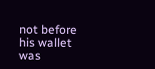not before his wallet was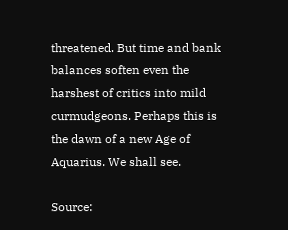threatened. But time and bank balances soften even the harshest of critics into mild curmudgeons. Perhaps this is the dawn of a new Age of Aquarius. We shall see.

Source: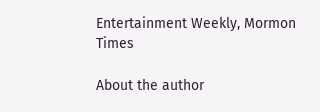Entertainment Weekly, Mormon Times

About the author